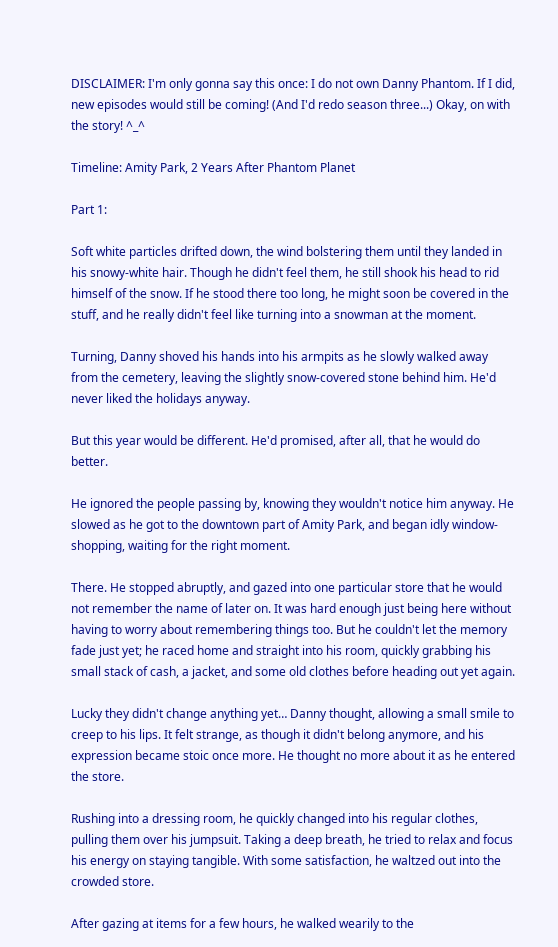DISCLAIMER: I'm only gonna say this once: I do not own Danny Phantom. If I did, new episodes would still be coming! (And I'd redo season three...) Okay, on with the story! ^_^

Timeline: Amity Park, 2 Years After Phantom Planet

Part 1:

Soft white particles drifted down, the wind bolstering them until they landed in his snowy-white hair. Though he didn't feel them, he still shook his head to rid himself of the snow. If he stood there too long, he might soon be covered in the stuff, and he really didn't feel like turning into a snowman at the moment.

Turning, Danny shoved his hands into his armpits as he slowly walked away from the cemetery, leaving the slightly snow-covered stone behind him. He'd never liked the holidays anyway.

But this year would be different. He'd promised, after all, that he would do better.

He ignored the people passing by, knowing they wouldn't notice him anyway. He slowed as he got to the downtown part of Amity Park, and began idly window-shopping, waiting for the right moment.

There. He stopped abruptly, and gazed into one particular store that he would not remember the name of later on. It was hard enough just being here without having to worry about remembering things too. But he couldn't let the memory fade just yet; he raced home and straight into his room, quickly grabbing his small stack of cash, a jacket, and some old clothes before heading out yet again.

Lucky they didn't change anything yet… Danny thought, allowing a small smile to creep to his lips. It felt strange, as though it didn't belong anymore, and his expression became stoic once more. He thought no more about it as he entered the store.

Rushing into a dressing room, he quickly changed into his regular clothes, pulling them over his jumpsuit. Taking a deep breath, he tried to relax and focus his energy on staying tangible. With some satisfaction, he waltzed out into the crowded store.

After gazing at items for a few hours, he walked wearily to the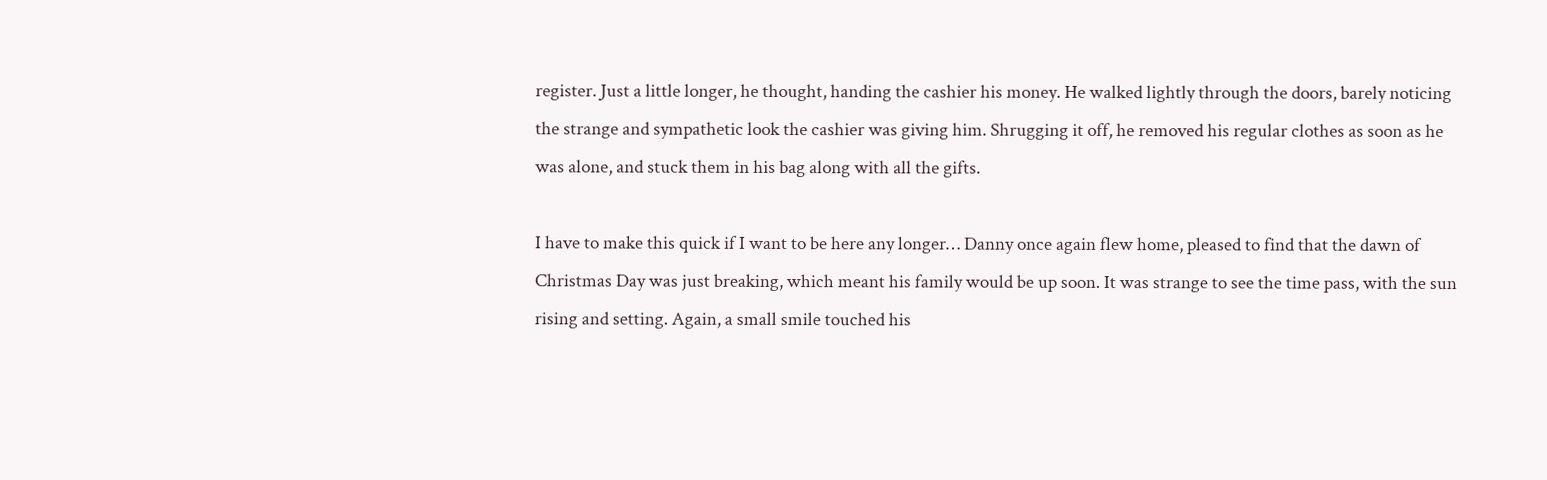register. Just a little longer, he thought, handing the cashier his money. He walked lightly through the doors, barely noticing the strange and sympathetic look the cashier was giving him. Shrugging it off, he removed his regular clothes as soon as he was alone, and stuck them in his bag along with all the gifts.

I have to make this quick if I want to be here any longer… Danny once again flew home, pleased to find that the dawn of Christmas Day was just breaking, which meant his family would be up soon. It was strange to see the time pass, with the sun rising and setting. Again, a small smile touched his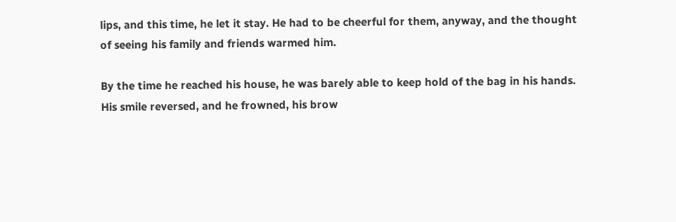lips, and this time, he let it stay. He had to be cheerful for them, anyway, and the thought of seeing his family and friends warmed him.

By the time he reached his house, he was barely able to keep hold of the bag in his hands. His smile reversed, and he frowned, his brow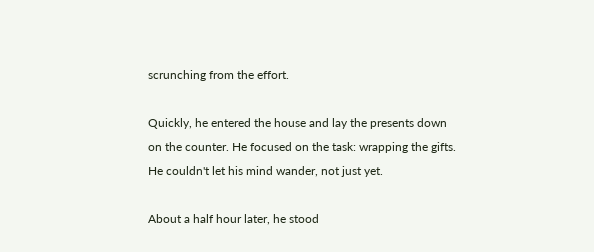scrunching from the effort.

Quickly, he entered the house and lay the presents down on the counter. He focused on the task: wrapping the gifts. He couldn't let his mind wander, not just yet.

About a half hour later, he stood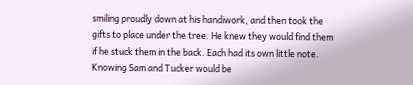smiling proudly down at his handiwork, and then took the gifts to place under the tree. He knew they would find them if he stuck them in the back. Each had its own little note. Knowing Sam and Tucker would be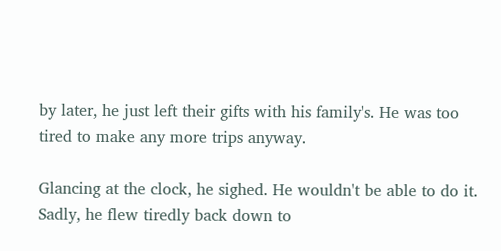by later, he just left their gifts with his family's. He was too tired to make any more trips anyway.

Glancing at the clock, he sighed. He wouldn't be able to do it. Sadly, he flew tiredly back down to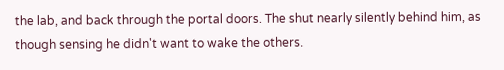the lab, and back through the portal doors. The shut nearly silently behind him, as though sensing he didn't want to wake the others.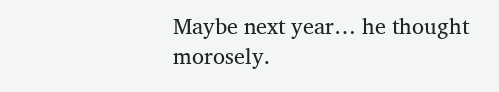Maybe next year… he thought morosely.